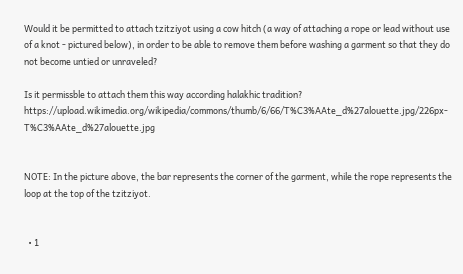Would it be permitted to attach tzitziyot using a cow hitch (a way of attaching a rope or lead without use of a knot - pictured below), in order to be able to remove them before washing a garment so that they do not become untied or unraveled?

Is it permissble to attach them this way according halakhic tradition? https://upload.wikimedia.org/wikipedia/commons/thumb/6/66/T%C3%AAte_d%27alouette.jpg/226px-T%C3%AAte_d%27alouette.jpg


NOTE: In the picture above, the bar represents the corner of the garment, while the rope represents the loop at the top of the tzitziyot.


  • 1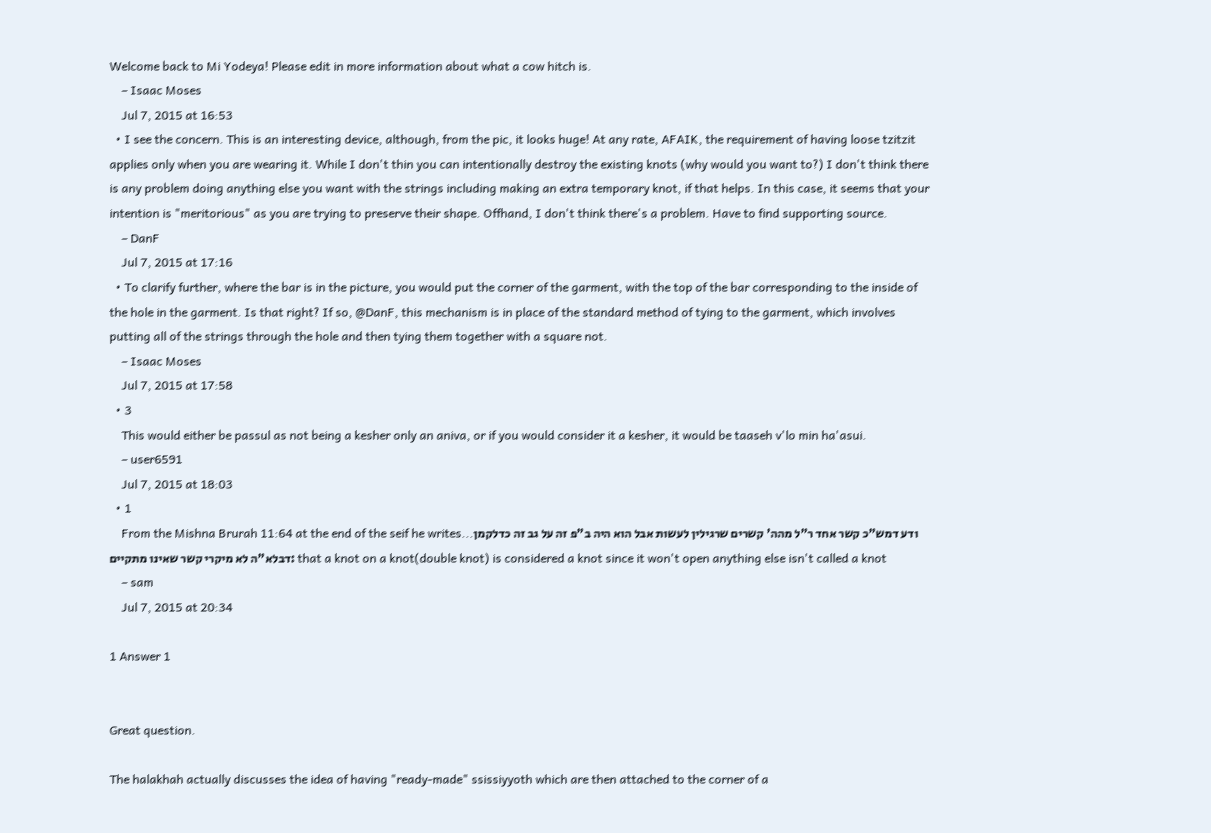Welcome back to Mi Yodeya! Please edit in more information about what a cow hitch is.
    – Isaac Moses
    Jul 7, 2015 at 16:53
  • I see the concern. This is an interesting device, although, from the pic, it looks huge! At any rate, AFAIK, the requirement of having loose tzitzit applies only when you are wearing it. While I don't thin you can intentionally destroy the existing knots (why would you want to?) I don't think there is any problem doing anything else you want with the strings including making an extra temporary knot, if that helps. In this case, it seems that your intention is "meritorious" as you are trying to preserve their shape. Offhand, I don't think there's a problem. Have to find supporting source.
    – DanF
    Jul 7, 2015 at 17:16
  • To clarify further, where the bar is in the picture, you would put the corner of the garment, with the top of the bar corresponding to the inside of the hole in the garment. Is that right? If so, @DanF, this mechanism is in place of the standard method of tying to the garment, which involves putting all of the strings through the hole and then tying them together with a square not.
    – Isaac Moses
    Jul 7, 2015 at 17:58
  • 3
    This would either be passul as not being a kesher only an aniva, or if you would consider it a kesher, it would be taaseh v'lo min ha'asui.
    – user6591
    Jul 7, 2015 at 18:03
  • 1
    From the Mishna Brurah 11:64 at the end of the seif he writes...ודע דמש"כ קשר אחד ר"ל מהה' קשרים שרגילין לעשות אבל הוא היה ב"פ זה על גב זה כדלקמן דבלא"ה לא מיקרי קשר שאינו מתקיים: that a knot on a knot(double knot) is considered a knot since it won't open anything else isn't called a knot
    – sam
    Jul 7, 2015 at 20:34

1 Answer 1


Great question.

The halakhah actually discusses the idea of having "ready-made" ssissiyyoth which are then attached to the corner of a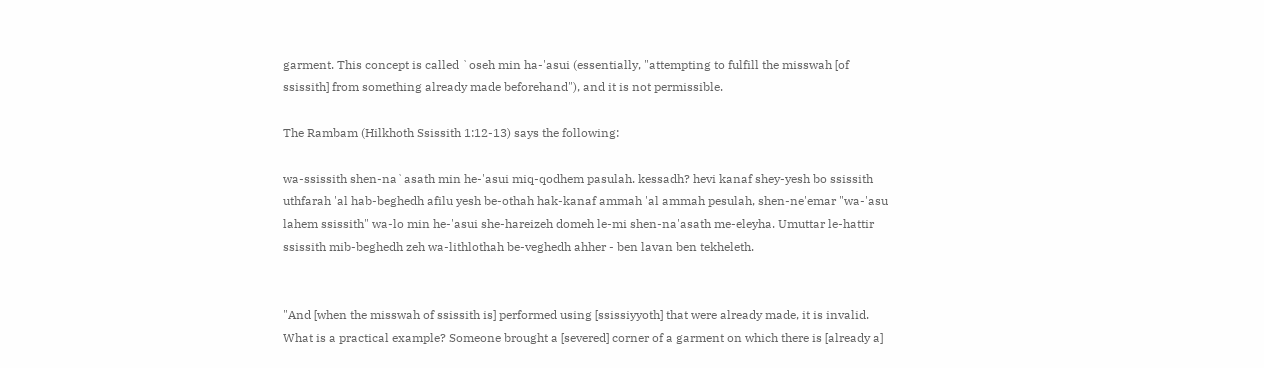garment. This concept is called `oseh min ha-'asui (essentially, "attempting to fulfill the misswah [of ssissith] from something already made beforehand"), and it is not permissible.

The Rambam (Hilkhoth Ssissith 1:12-13) says the following:

wa-ssissith shen-na`asath min he-'asui miq-qodhem pasulah. kessadh? hevi kanaf shey-yesh bo ssissith uthfarah 'al hab-beghedh afilu yesh be-othah hak-kanaf ammah 'al ammah pesulah, shen-ne'emar "wa-'asu lahem ssissith" wa-lo min he-'asui she-hareizeh domeh le-mi shen-na'asath me-eleyha. Umuttar le-hattir ssissith mib-beghedh zeh wa-lithlothah be-veghedh ahher - ben lavan ben tekheleth.


"And [when the misswah of ssissith is] performed using [ssissiyyoth] that were already made, it is invalid. What is a practical example? Someone brought a [severed] corner of a garment on which there is [already a]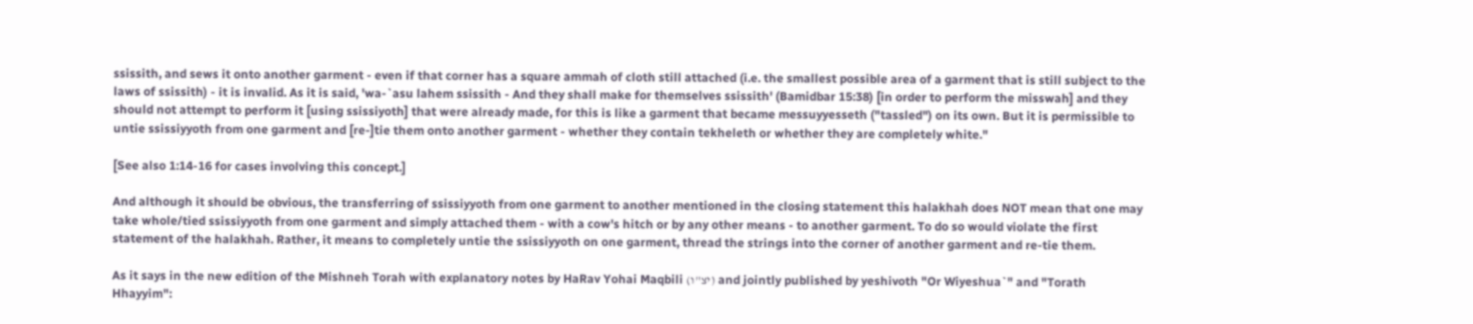ssissith, and sews it onto another garment - even if that corner has a square ammah of cloth still attached (i.e. the smallest possible area of a garment that is still subject to the laws of ssissith) - it is invalid. As it is said, 'wa-`asu lahem ssissith - And they shall make for themselves ssissith' (Bamidbar 15:38) [in order to perform the misswah] and they should not attempt to perform it [using ssissiyoth] that were already made, for this is like a garment that became messuyyesseth ("tassled") on its own. But it is permissible to untie ssissiyyoth from one garment and [re-]tie them onto another garment - whether they contain tekheleth or whether they are completely white."

[See also 1:14-16 for cases involving this concept.]

And although it should be obvious, the transferring of ssissiyyoth from one garment to another mentioned in the closing statement this halakhah does NOT mean that one may take whole/tied ssissiyyoth from one garment and simply attached them - with a cow's hitch or by any other means - to another garment. To do so would violate the first statement of the halakhah. Rather, it means to completely untie the ssissiyyoth on one garment, thread the strings into the corner of another garment and re-tie them.

As it says in the new edition of the Mishneh Torah with explanatory notes by HaRav Yohai Maqbili (יצ"ו) and jointly published by yeshivoth "Or Wiyeshua`" and "Torath Hhayyim":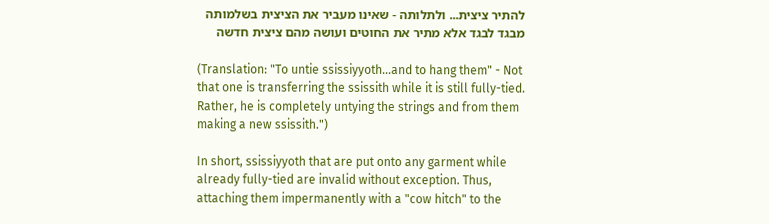להתיר ציצית... ולתלותה - שאינו מעביר את הציצית בשלמותה מבגד לבגד אלא מתיר את החוטים ועושה מהם ציצית חדשה

(Translation: "To untie ssissiyyoth...and to hang them" - Not that one is transferring the ssissith while it is still fully-tied. Rather, he is completely untying the strings and from them making a new ssissith.")

In short, ssissiyyoth that are put onto any garment while already fully-tied are invalid without exception. Thus, attaching them impermanently with a "cow hitch" to the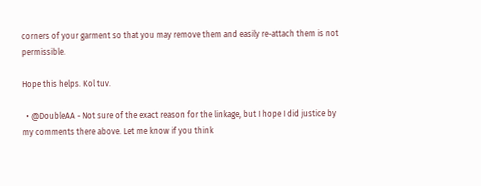corners of your garment so that you may remove them and easily re-attach them is not permissible.

Hope this helps. Kol tuv.

  • @DoubleAA - Not sure of the exact reason for the linkage, but I hope I did justice by my comments there above. Let me know if you think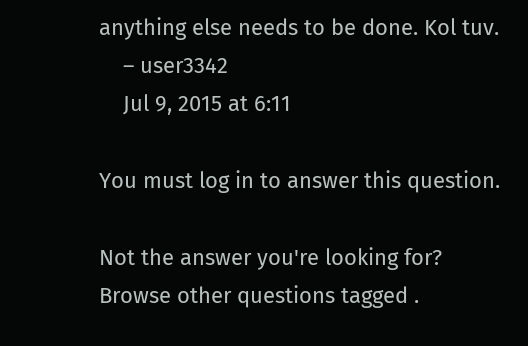anything else needs to be done. Kol tuv.
    – user3342
    Jul 9, 2015 at 6:11

You must log in to answer this question.

Not the answer you're looking for? Browse other questions tagged .